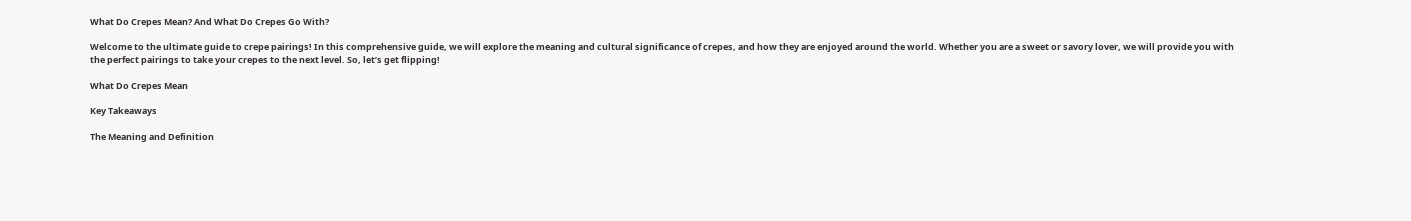What Do Crepes Mean? And What Do Crepes Go With?

Welcome to the ultimate guide to crepe pairings! In this comprehensive guide, we will explore the meaning and cultural significance of crepes, and how they are enjoyed around the world. Whether you are a sweet or savory lover, we will provide you with the perfect pairings to take your crepes to the next level. So, let’s get flipping!

What Do Crepes Mean

Key Takeaways

The Meaning and Definition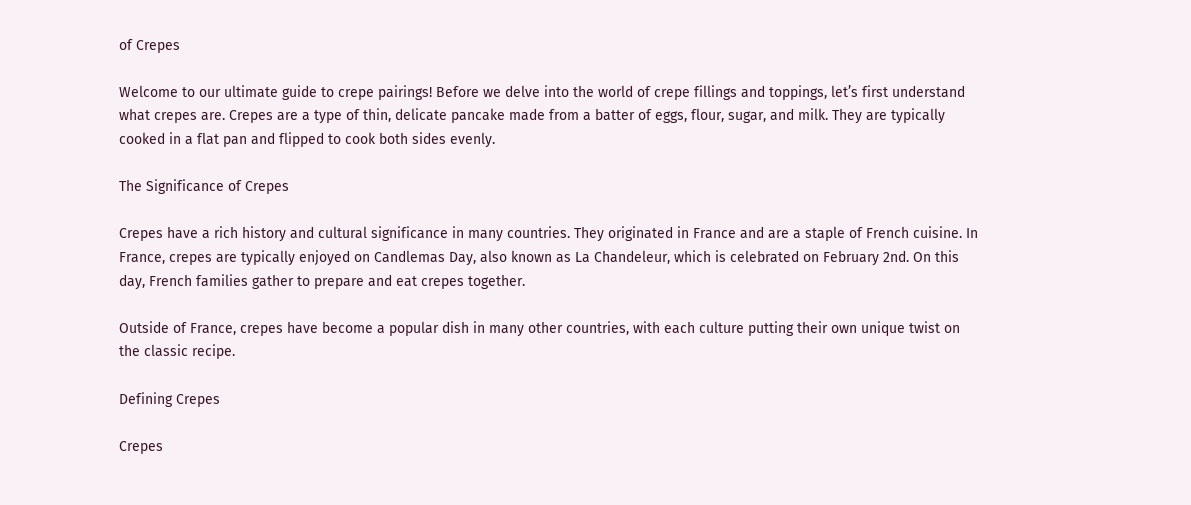of Crepes

Welcome to our ultimate guide to crepe pairings! Before we delve into the world of crepe fillings and toppings, let’s first understand what crepes are. Crepes are a type of thin, delicate pancake made from a batter of eggs, flour, sugar, and milk. They are typically cooked in a flat pan and flipped to cook both sides evenly.

The Significance of Crepes

Crepes have a rich history and cultural significance in many countries. They originated in France and are a staple of French cuisine. In France, crepes are typically enjoyed on Candlemas Day, also known as La Chandeleur, which is celebrated on February 2nd. On this day, French families gather to prepare and eat crepes together.

Outside of France, crepes have become a popular dish in many other countries, with each culture putting their own unique twist on the classic recipe.

Defining Crepes

Crepes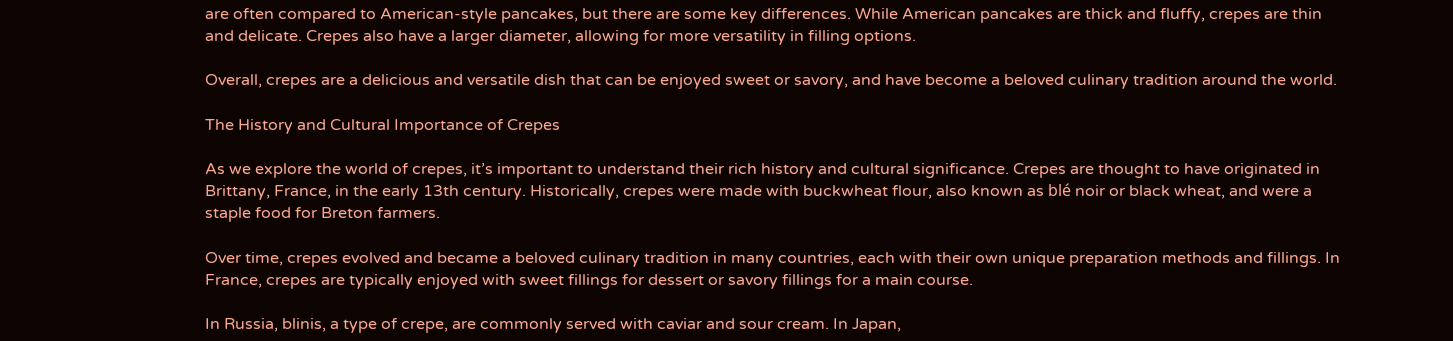are often compared to American-style pancakes, but there are some key differences. While American pancakes are thick and fluffy, crepes are thin and delicate. Crepes also have a larger diameter, allowing for more versatility in filling options.

Overall, crepes are a delicious and versatile dish that can be enjoyed sweet or savory, and have become a beloved culinary tradition around the world.

The History and Cultural Importance of Crepes

As we explore the world of crepes, it’s important to understand their rich history and cultural significance. Crepes are thought to have originated in Brittany, France, in the early 13th century. Historically, crepes were made with buckwheat flour, also known as blé noir or black wheat, and were a staple food for Breton farmers.

Over time, crepes evolved and became a beloved culinary tradition in many countries, each with their own unique preparation methods and fillings. In France, crepes are typically enjoyed with sweet fillings for dessert or savory fillings for a main course.

In Russia, blinis, a type of crepe, are commonly served with caviar and sour cream. In Japan,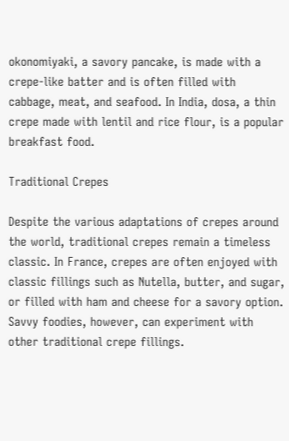okonomiyaki, a savory pancake, is made with a crepe-like batter and is often filled with cabbage, meat, and seafood. In India, dosa, a thin crepe made with lentil and rice flour, is a popular breakfast food.

Traditional Crepes

Despite the various adaptations of crepes around the world, traditional crepes remain a timeless classic. In France, crepes are often enjoyed with classic fillings such as Nutella, butter, and sugar, or filled with ham and cheese for a savory option. Savvy foodies, however, can experiment with other traditional crepe fillings.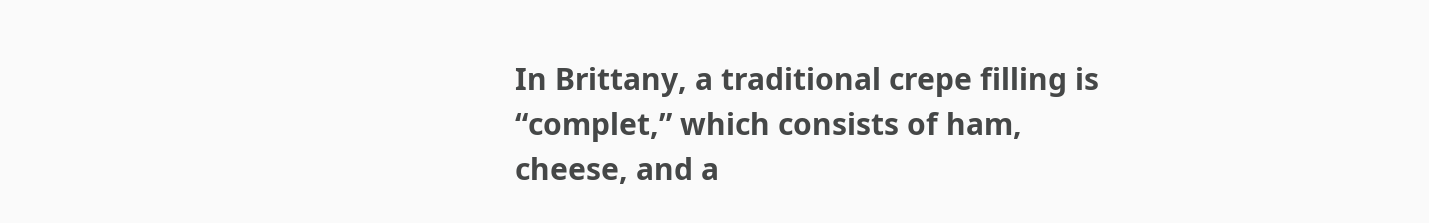In Brittany, a traditional crepe filling is “complet,” which consists of ham, cheese, and a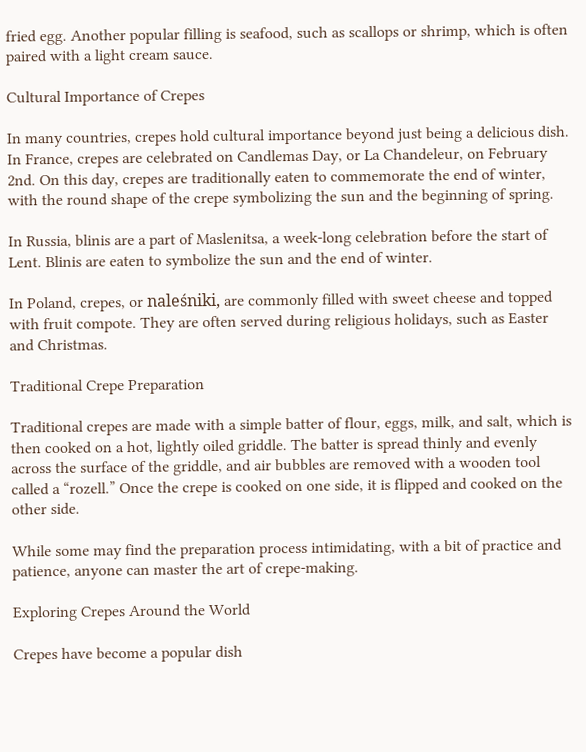fried egg. Another popular filling is seafood, such as scallops or shrimp, which is often paired with a light cream sauce.

Cultural Importance of Crepes

In many countries, crepes hold cultural importance beyond just being a delicious dish. In France, crepes are celebrated on Candlemas Day, or La Chandeleur, on February 2nd. On this day, crepes are traditionally eaten to commemorate the end of winter, with the round shape of the crepe symbolizing the sun and the beginning of spring.

In Russia, blinis are a part of Maslenitsa, a week-long celebration before the start of Lent. Blinis are eaten to symbolize the sun and the end of winter.

In Poland, crepes, or naleśniki, are commonly filled with sweet cheese and topped with fruit compote. They are often served during religious holidays, such as Easter and Christmas.

Traditional Crepe Preparation

Traditional crepes are made with a simple batter of flour, eggs, milk, and salt, which is then cooked on a hot, lightly oiled griddle. The batter is spread thinly and evenly across the surface of the griddle, and air bubbles are removed with a wooden tool called a “rozell.” Once the crepe is cooked on one side, it is flipped and cooked on the other side.

While some may find the preparation process intimidating, with a bit of practice and patience, anyone can master the art of crepe-making.

Exploring Crepes Around the World

Crepes have become a popular dish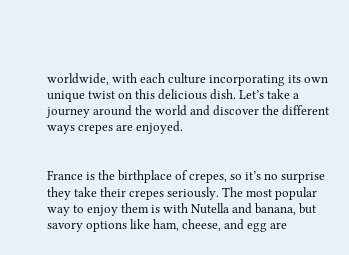worldwide, with each culture incorporating its own unique twist on this delicious dish. Let’s take a journey around the world and discover the different ways crepes are enjoyed.


France is the birthplace of crepes, so it’s no surprise they take their crepes seriously. The most popular way to enjoy them is with Nutella and banana, but savory options like ham, cheese, and egg are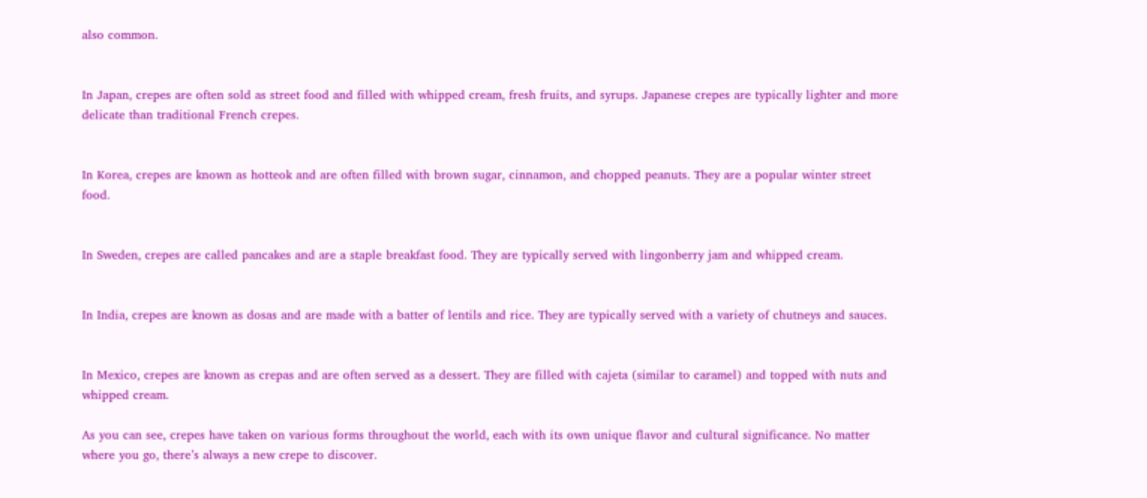also common.


In Japan, crepes are often sold as street food and filled with whipped cream, fresh fruits, and syrups. Japanese crepes are typically lighter and more delicate than traditional French crepes.


In Korea, crepes are known as hotteok and are often filled with brown sugar, cinnamon, and chopped peanuts. They are a popular winter street food.


In Sweden, crepes are called pancakes and are a staple breakfast food. They are typically served with lingonberry jam and whipped cream.


In India, crepes are known as dosas and are made with a batter of lentils and rice. They are typically served with a variety of chutneys and sauces.


In Mexico, crepes are known as crepas and are often served as a dessert. They are filled with cajeta (similar to caramel) and topped with nuts and whipped cream.

As you can see, crepes have taken on various forms throughout the world, each with its own unique flavor and cultural significance. No matter where you go, there’s always a new crepe to discover.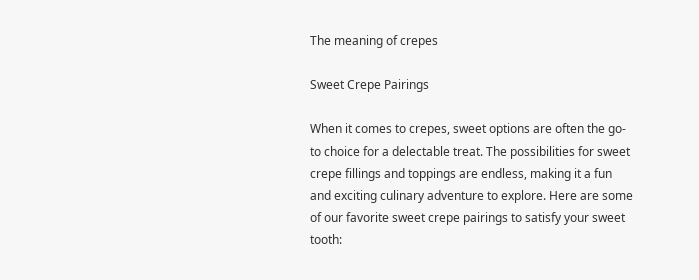The meaning of crepes

Sweet Crepe Pairings

When it comes to crepes, sweet options are often the go-to choice for a delectable treat. The possibilities for sweet crepe fillings and toppings are endless, making it a fun and exciting culinary adventure to explore. Here are some of our favorite sweet crepe pairings to satisfy your sweet tooth: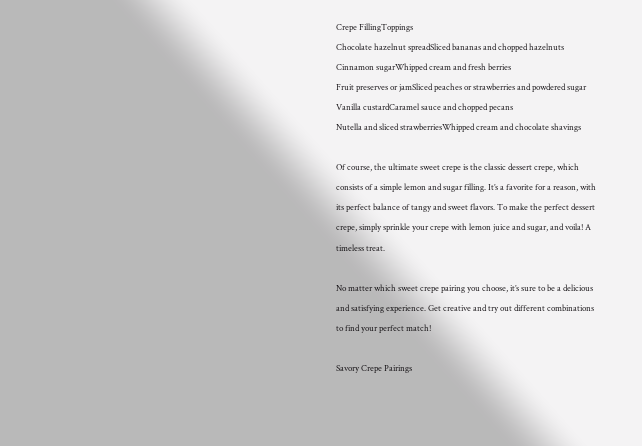Crepe FillingToppings
Chocolate hazelnut spreadSliced bananas and chopped hazelnuts
Cinnamon sugarWhipped cream and fresh berries
Fruit preserves or jamSliced peaches or strawberries and powdered sugar
Vanilla custardCaramel sauce and chopped pecans
Nutella and sliced strawberriesWhipped cream and chocolate shavings

Of course, the ultimate sweet crepe is the classic dessert crepe, which consists of a simple lemon and sugar filling. It’s a favorite for a reason, with its perfect balance of tangy and sweet flavors. To make the perfect dessert crepe, simply sprinkle your crepe with lemon juice and sugar, and voila! A timeless treat.

No matter which sweet crepe pairing you choose, it’s sure to be a delicious and satisfying experience. Get creative and try out different combinations to find your perfect match!

Savory Crepe Pairings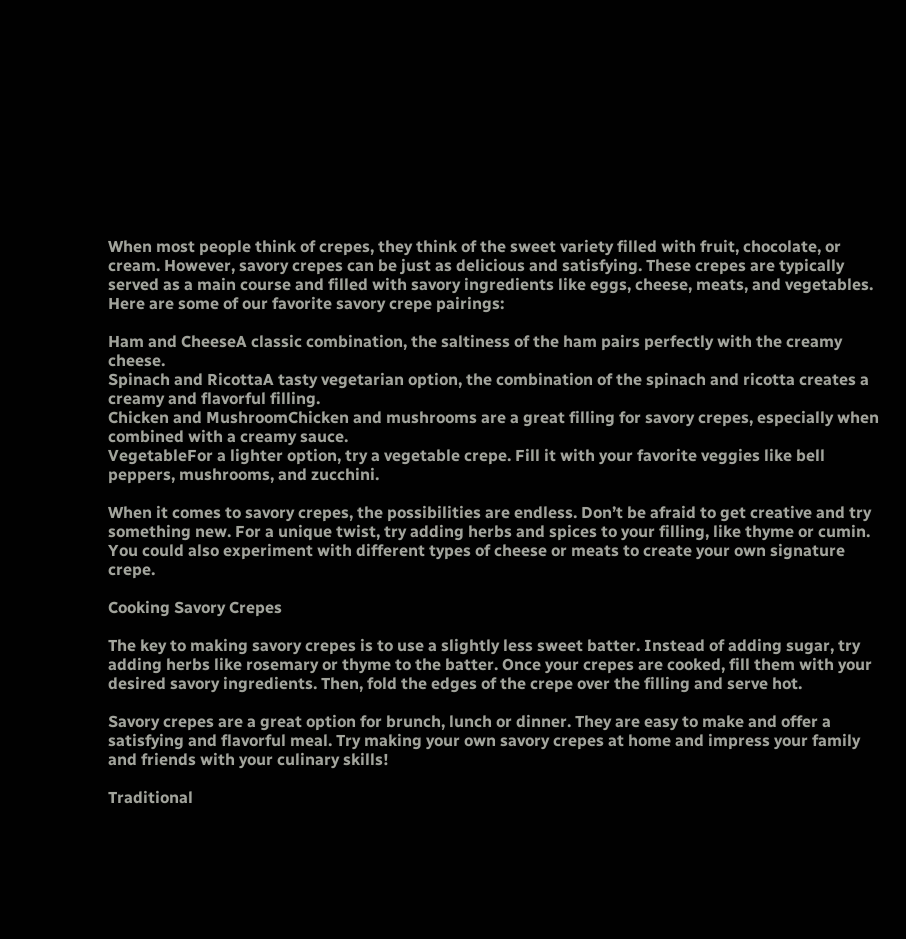When most people think of crepes, they think of the sweet variety filled with fruit, chocolate, or cream. However, savory crepes can be just as delicious and satisfying. These crepes are typically served as a main course and filled with savory ingredients like eggs, cheese, meats, and vegetables. Here are some of our favorite savory crepe pairings:

Ham and CheeseA classic combination, the saltiness of the ham pairs perfectly with the creamy cheese.
Spinach and RicottaA tasty vegetarian option, the combination of the spinach and ricotta creates a creamy and flavorful filling.
Chicken and MushroomChicken and mushrooms are a great filling for savory crepes, especially when combined with a creamy sauce.
VegetableFor a lighter option, try a vegetable crepe. Fill it with your favorite veggies like bell peppers, mushrooms, and zucchini.

When it comes to savory crepes, the possibilities are endless. Don’t be afraid to get creative and try something new. For a unique twist, try adding herbs and spices to your filling, like thyme or cumin. You could also experiment with different types of cheese or meats to create your own signature crepe.

Cooking Savory Crepes

The key to making savory crepes is to use a slightly less sweet batter. Instead of adding sugar, try adding herbs like rosemary or thyme to the batter. Once your crepes are cooked, fill them with your desired savory ingredients. Then, fold the edges of the crepe over the filling and serve hot.

Savory crepes are a great option for brunch, lunch or dinner. They are easy to make and offer a satisfying and flavorful meal. Try making your own savory crepes at home and impress your family and friends with your culinary skills!

Traditional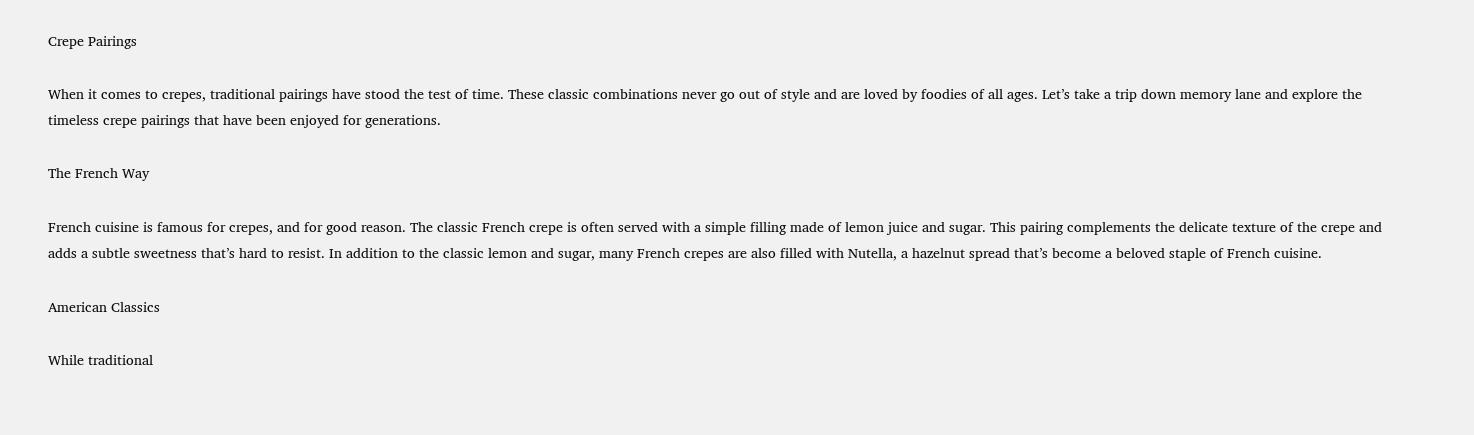Crepe Pairings

When it comes to crepes, traditional pairings have stood the test of time. These classic combinations never go out of style and are loved by foodies of all ages. Let’s take a trip down memory lane and explore the timeless crepe pairings that have been enjoyed for generations.

The French Way

French cuisine is famous for crepes, and for good reason. The classic French crepe is often served with a simple filling made of lemon juice and sugar. This pairing complements the delicate texture of the crepe and adds a subtle sweetness that’s hard to resist. In addition to the classic lemon and sugar, many French crepes are also filled with Nutella, a hazelnut spread that’s become a beloved staple of French cuisine.

American Classics

While traditional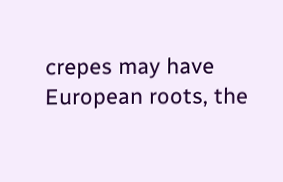crepes may have European roots, the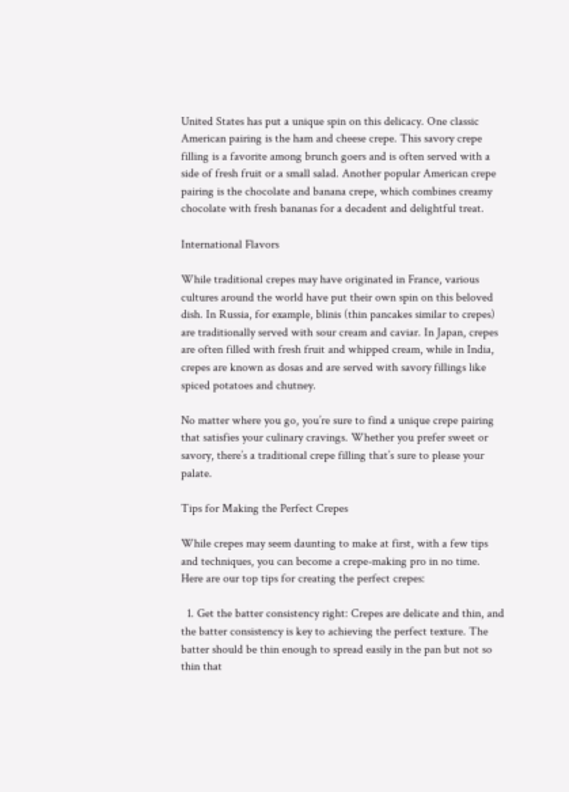United States has put a unique spin on this delicacy. One classic American pairing is the ham and cheese crepe. This savory crepe filling is a favorite among brunch goers and is often served with a side of fresh fruit or a small salad. Another popular American crepe pairing is the chocolate and banana crepe, which combines creamy chocolate with fresh bananas for a decadent and delightful treat.

International Flavors

While traditional crepes may have originated in France, various cultures around the world have put their own spin on this beloved dish. In Russia, for example, blinis (thin pancakes similar to crepes) are traditionally served with sour cream and caviar. In Japan, crepes are often filled with fresh fruit and whipped cream, while in India, crepes are known as dosas and are served with savory fillings like spiced potatoes and chutney.

No matter where you go, you’re sure to find a unique crepe pairing that satisfies your culinary cravings. Whether you prefer sweet or savory, there’s a traditional crepe filling that’s sure to please your palate.

Tips for Making the Perfect Crepes

While crepes may seem daunting to make at first, with a few tips and techniques, you can become a crepe-making pro in no time. Here are our top tips for creating the perfect crepes:

  1. Get the batter consistency right: Crepes are delicate and thin, and the batter consistency is key to achieving the perfect texture. The batter should be thin enough to spread easily in the pan but not so thin that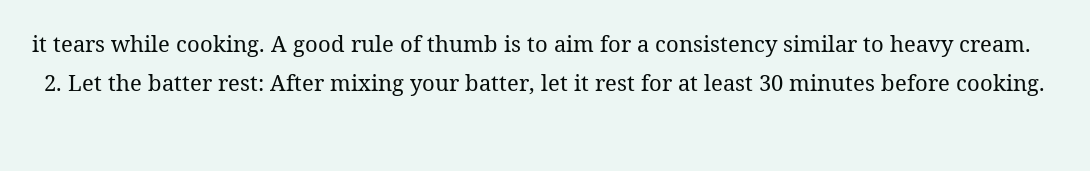it tears while cooking. A good rule of thumb is to aim for a consistency similar to heavy cream.
  2. Let the batter rest: After mixing your batter, let it rest for at least 30 minutes before cooking.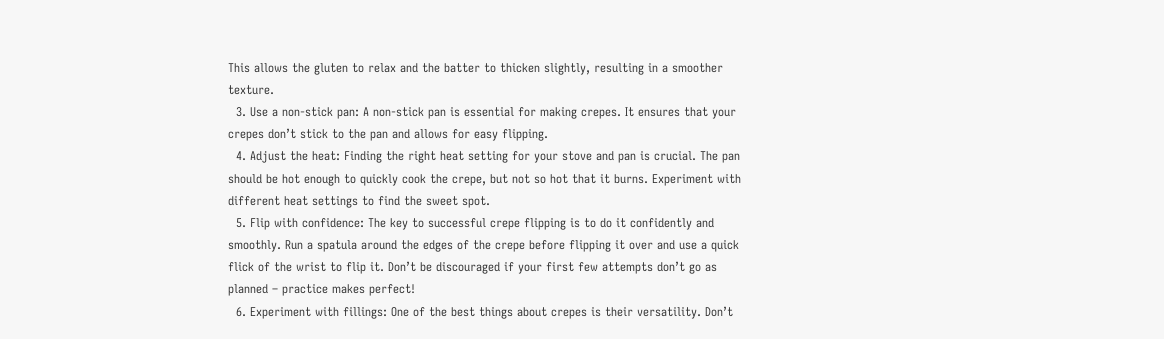This allows the gluten to relax and the batter to thicken slightly, resulting in a smoother texture.
  3. Use a non-stick pan: A non-stick pan is essential for making crepes. It ensures that your crepes don’t stick to the pan and allows for easy flipping.
  4. Adjust the heat: Finding the right heat setting for your stove and pan is crucial. The pan should be hot enough to quickly cook the crepe, but not so hot that it burns. Experiment with different heat settings to find the sweet spot.
  5. Flip with confidence: The key to successful crepe flipping is to do it confidently and smoothly. Run a spatula around the edges of the crepe before flipping it over and use a quick flick of the wrist to flip it. Don’t be discouraged if your first few attempts don’t go as planned – practice makes perfect!
  6. Experiment with fillings: One of the best things about crepes is their versatility. Don’t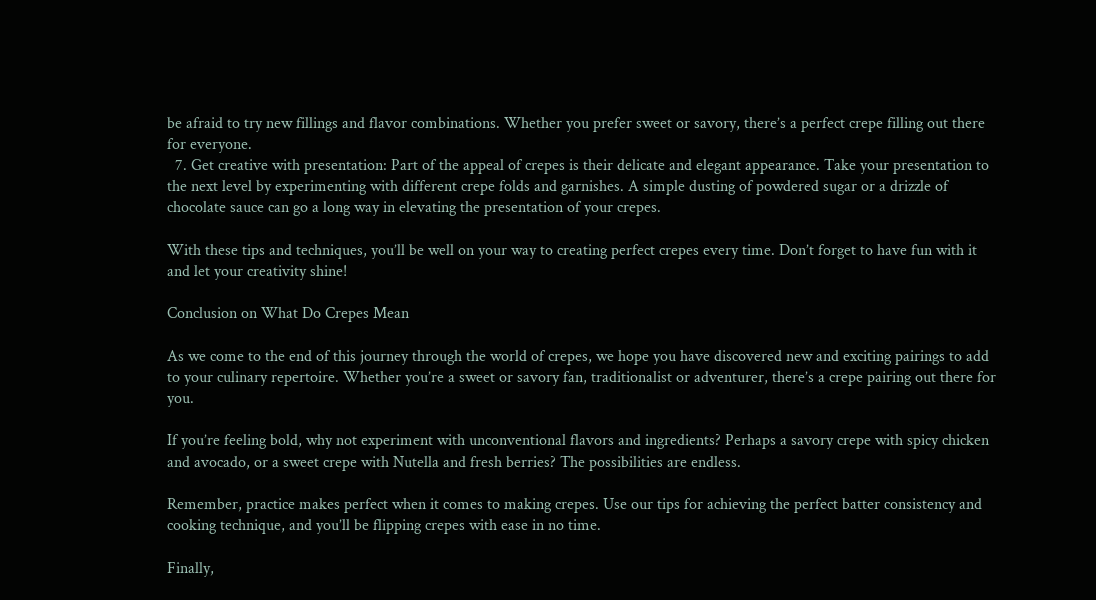be afraid to try new fillings and flavor combinations. Whether you prefer sweet or savory, there’s a perfect crepe filling out there for everyone.
  7. Get creative with presentation: Part of the appeal of crepes is their delicate and elegant appearance. Take your presentation to the next level by experimenting with different crepe folds and garnishes. A simple dusting of powdered sugar or a drizzle of chocolate sauce can go a long way in elevating the presentation of your crepes.

With these tips and techniques, you’ll be well on your way to creating perfect crepes every time. Don’t forget to have fun with it and let your creativity shine!

Conclusion on What Do Crepes Mean

As we come to the end of this journey through the world of crepes, we hope you have discovered new and exciting pairings to add to your culinary repertoire. Whether you’re a sweet or savory fan, traditionalist or adventurer, there’s a crepe pairing out there for you.

If you’re feeling bold, why not experiment with unconventional flavors and ingredients? Perhaps a savory crepe with spicy chicken and avocado, or a sweet crepe with Nutella and fresh berries? The possibilities are endless.

Remember, practice makes perfect when it comes to making crepes. Use our tips for achieving the perfect batter consistency and cooking technique, and you’ll be flipping crepes with ease in no time.

Finally,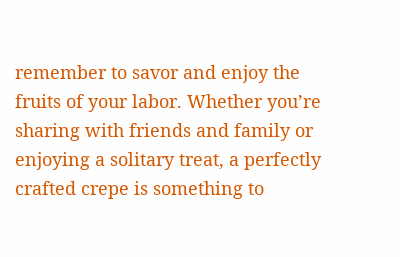remember to savor and enjoy the fruits of your labor. Whether you’re sharing with friends and family or enjoying a solitary treat, a perfectly crafted crepe is something to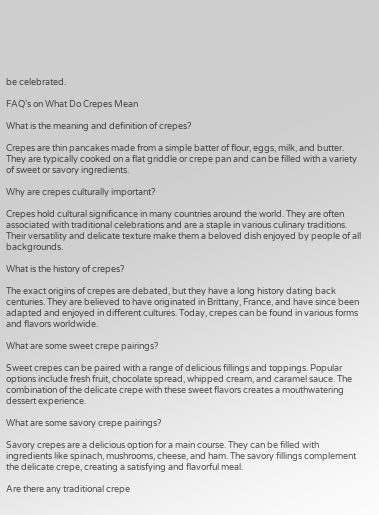be celebrated.

FAQ’s on What Do Crepes Mean

What is the meaning and definition of crepes?

Crepes are thin pancakes made from a simple batter of flour, eggs, milk, and butter. They are typically cooked on a flat griddle or crepe pan and can be filled with a variety of sweet or savory ingredients.

Why are crepes culturally important?

Crepes hold cultural significance in many countries around the world. They are often associated with traditional celebrations and are a staple in various culinary traditions. Their versatility and delicate texture make them a beloved dish enjoyed by people of all backgrounds.

What is the history of crepes?

The exact origins of crepes are debated, but they have a long history dating back centuries. They are believed to have originated in Brittany, France, and have since been adapted and enjoyed in different cultures. Today, crepes can be found in various forms and flavors worldwide.

What are some sweet crepe pairings?

Sweet crepes can be paired with a range of delicious fillings and toppings. Popular options include fresh fruit, chocolate spread, whipped cream, and caramel sauce. The combination of the delicate crepe with these sweet flavors creates a mouthwatering dessert experience.

What are some savory crepe pairings?

Savory crepes are a delicious option for a main course. They can be filled with ingredients like spinach, mushrooms, cheese, and ham. The savory fillings complement the delicate crepe, creating a satisfying and flavorful meal.

Are there any traditional crepe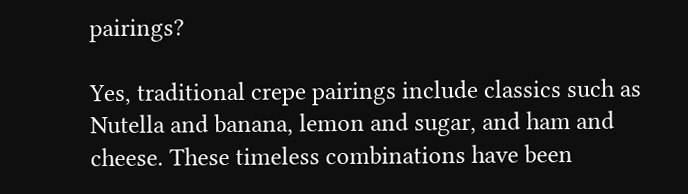pairings?

Yes, traditional crepe pairings include classics such as Nutella and banana, lemon and sugar, and ham and cheese. These timeless combinations have been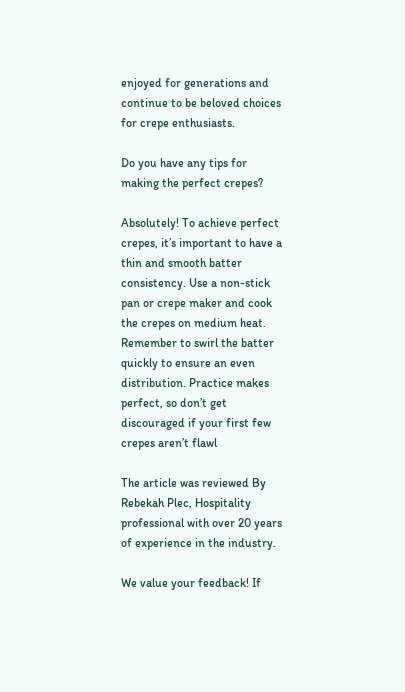enjoyed for generations and continue to be beloved choices for crepe enthusiasts.

Do you have any tips for making the perfect crepes?

Absolutely! To achieve perfect crepes, it’s important to have a thin and smooth batter consistency. Use a non-stick pan or crepe maker and cook the crepes on medium heat. Remember to swirl the batter quickly to ensure an even distribution. Practice makes perfect, so don’t get discouraged if your first few crepes aren’t flawl

The article was reviewed By Rebekah Plec, Hospitality professional with over 20 years of experience in the industry.

We value your feedback! If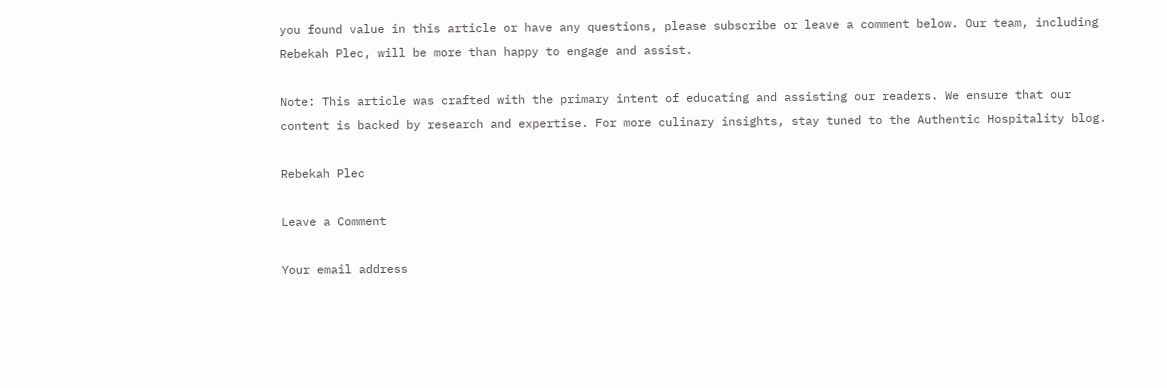you found value in this article or have any questions, please subscribe or leave a comment below. Our team, including Rebekah Plec, will be more than happy to engage and assist.

Note: This article was crafted with the primary intent of educating and assisting our readers. We ensure that our content is backed by research and expertise. For more culinary insights, stay tuned to the Authentic Hospitality blog.

Rebekah Plec

Leave a Comment

Your email address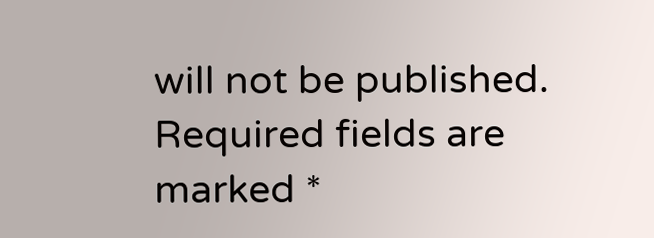will not be published. Required fields are marked *